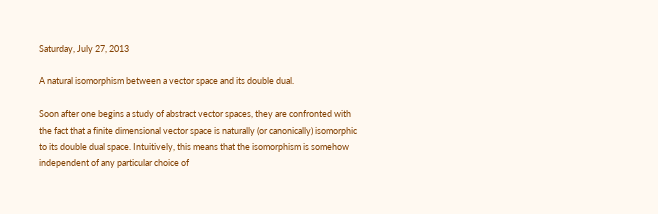Saturday, July 27, 2013

A natural isomorphism between a vector space and its double dual.

Soon after one begins a study of abstract vector spaces, they are confronted with the fact that a finite dimensional vector space is naturally (or canonically) isomorphic to its double dual space. Intuitively, this means that the isomorphism is somehow independent of any particular choice of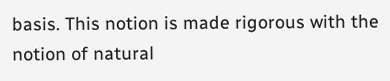basis. This notion is made rigorous with the notion of natural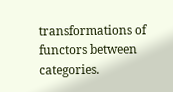transformations of functors between categories.